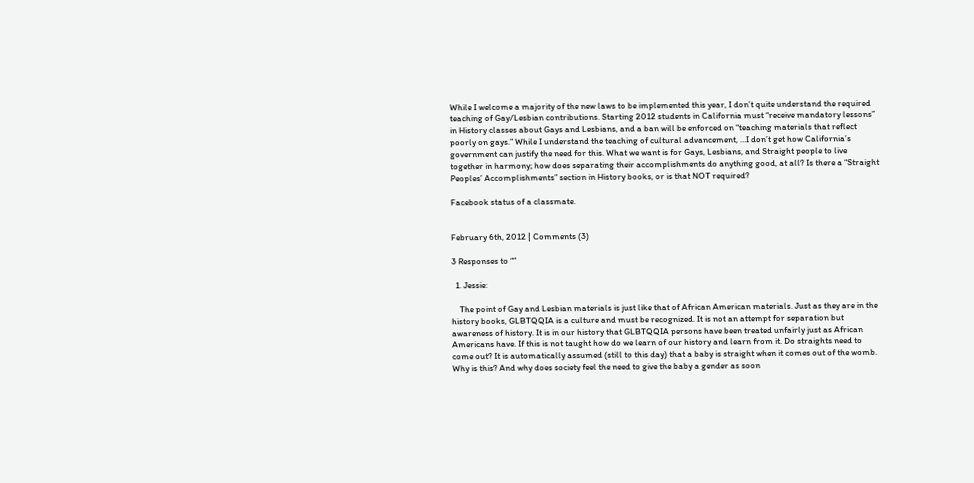While I welcome a majority of the new laws to be implemented this year, I don’t quite understand the required teaching of Gay/Lesbian contributions. Starting 2012 students in California must “receive mandatory lessons” in History classes about Gays and Lesbians, and a ban will be enforced on “teaching materials that reflect poorly on gays.” While I understand the teaching of cultural advancement, …I don’t get how California’s government can justify the need for this. What we want is for Gays, Lesbians, and Straight people to live together in harmony; how does separating their accomplishments do anything good, at all? Is there a “Straight Peoples’ Accomplishments” section in History books, or is that NOT required?

Facebook status of a classmate.


February 6th, 2012 | Comments (3)

3 Responses to “”

  1. Jessie:

    The point of Gay and Lesbian materials is just like that of African American materials. Just as they are in the history books, GLBTQQIA is a culture and must be recognized. It is not an attempt for separation but awareness of history. It is in our history that GLBTQQIA persons have been treated unfairly just as African Americans have. If this is not taught how do we learn of our history and learn from it. Do straights need to come out? It is automatically assumed (still to this day) that a baby is straight when it comes out of the womb. Why is this? And why does society feel the need to give the baby a gender as soon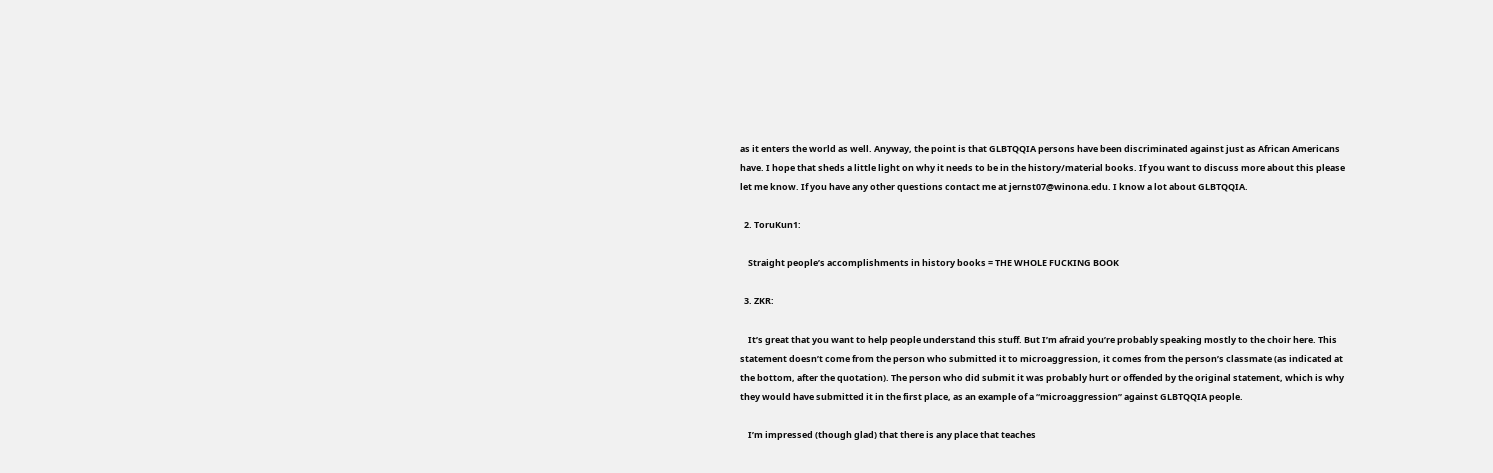as it enters the world as well. Anyway, the point is that GLBTQQIA persons have been discriminated against just as African Americans have. I hope that sheds a little light on why it needs to be in the history/material books. If you want to discuss more about this please let me know. If you have any other questions contact me at jernst07@winona.edu. I know a lot about GLBTQQIA.

  2. ToruKun1:

    Straight people’s accomplishments in history books = THE WHOLE FUCKING BOOK

  3. ZKR:

    It’s great that you want to help people understand this stuff. But I’m afraid you’re probably speaking mostly to the choir here. This statement doesn’t come from the person who submitted it to microaggression, it comes from the person’s classmate (as indicated at the bottom, after the quotation). The person who did submit it was probably hurt or offended by the original statement, which is why they would have submitted it in the first place, as an example of a “microaggression” against GLBTQQIA people.

    I’m impressed (though glad) that there is any place that teaches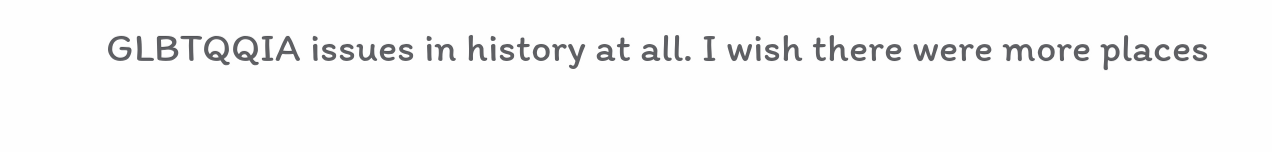GLBTQQIA issues in history at all. I wish there were more places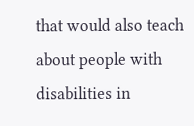that would also teach about people with disabilities in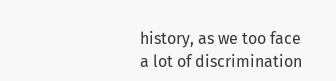history, as we too face a lot of discrimination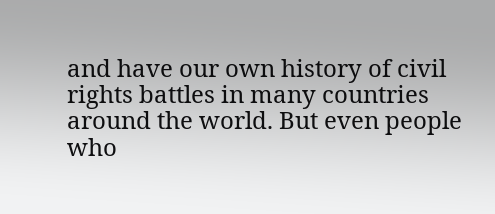and have our own history of civil rights battles in many countries around the world. But even people who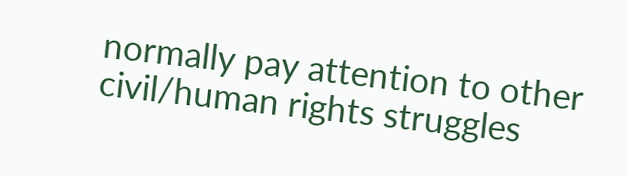normally pay attention to other civil/human rights struggles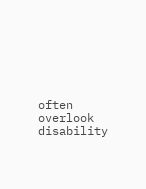often overlook disability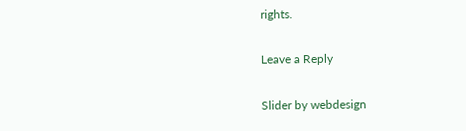rights.

Leave a Reply

Slider by webdesign